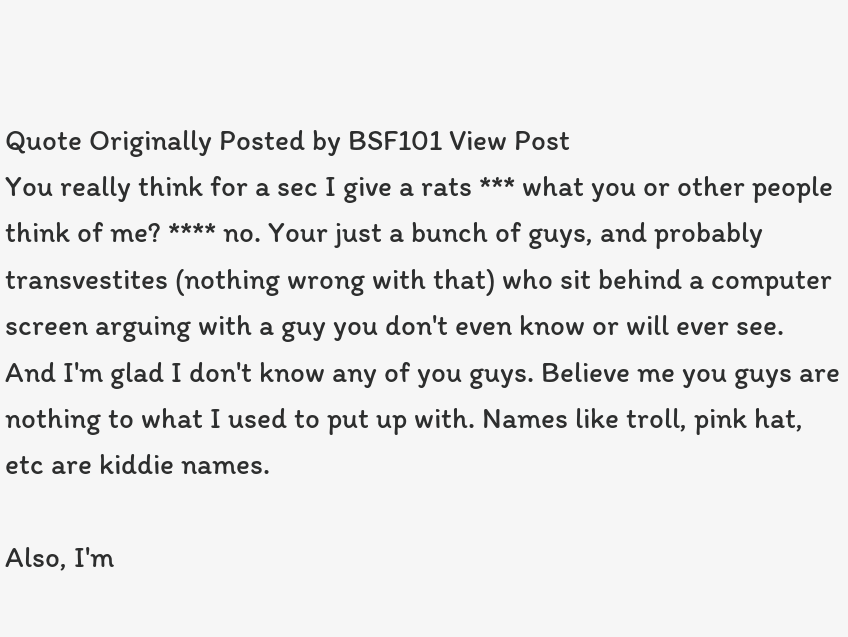Quote Originally Posted by BSF101 View Post
You really think for a sec I give a rats *** what you or other people think of me? **** no. Your just a bunch of guys, and probably transvestites (nothing wrong with that) who sit behind a computer screen arguing with a guy you don't even know or will ever see. And I'm glad I don't know any of you guys. Believe me you guys are nothing to what I used to put up with. Names like troll, pink hat, etc are kiddie names.

Also, I'm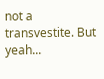not a transvestite. But yeah...